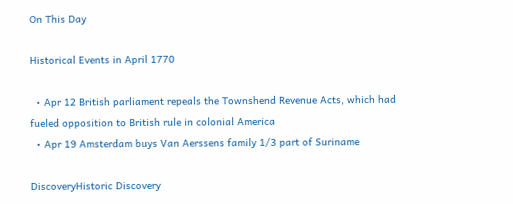On This Day

Historical Events in April 1770

  • Apr 12 British parliament repeals the Townshend Revenue Acts, which had fueled opposition to British rule in colonial America
  • Apr 19 Amsterdam buys Van Aerssens family 1/3 part of Suriname

DiscoveryHistoric Discovery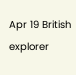Apr 19 British explorer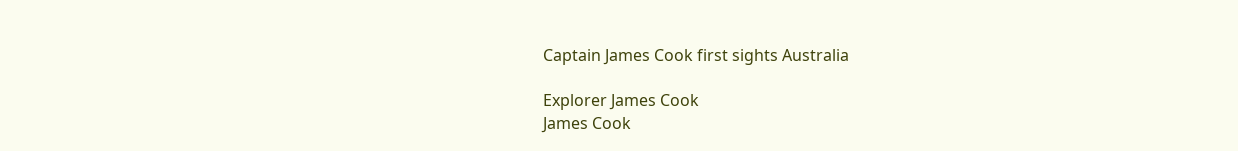Captain James Cook first sights Australia

Explorer James Cook
James Cook